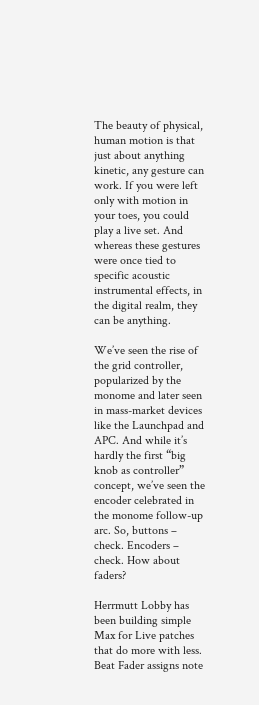The beauty of physical, human motion is that just about anything kinetic, any gesture can work. If you were left only with motion in your toes, you could play a live set. And whereas these gestures were once tied to specific acoustic instrumental effects, in the digital realm, they can be anything.

We’ve seen the rise of the grid controller, popularized by the monome and later seen in mass-market devices like the Launchpad and APC. And while it’s hardly the first “big knob as controller” concept, we’ve seen the encoder celebrated in the monome follow-up arc. So, buttons – check. Encoders – check. How about faders?

Herrmutt Lobby has been building simple Max for Live patches that do more with less. Beat Fader assigns note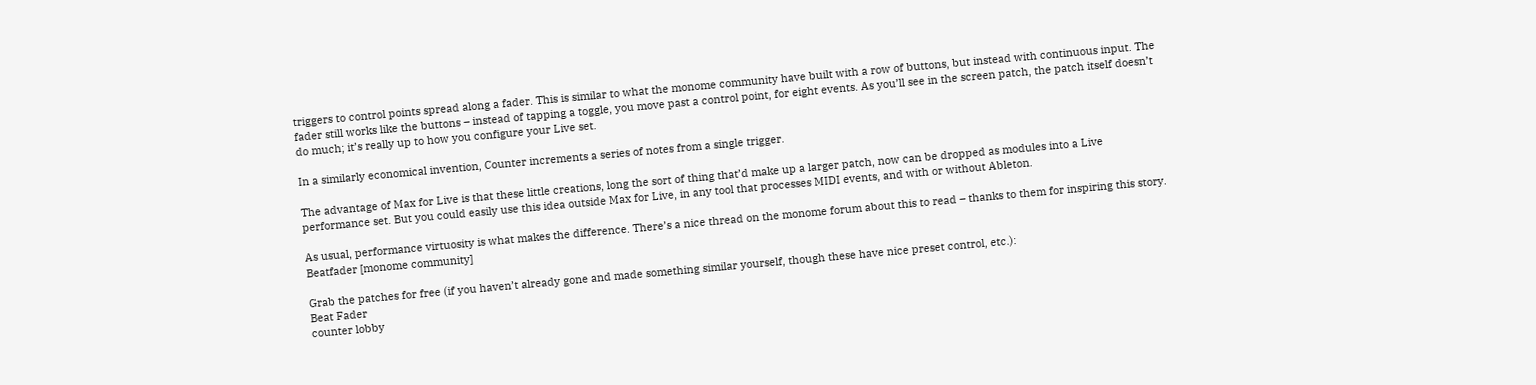triggers to control points spread along a fader. This is similar to what the monome community have built with a row of buttons, but instead with continuous input. The fader still works like the buttons – instead of tapping a toggle, you move past a control point, for eight events. As you’ll see in the screen patch, the patch itself doesn’t do much; it’s really up to how you configure your Live set.

In a similarly economical invention, Counter increments a series of notes from a single trigger.

The advantage of Max for Live is that these little creations, long the sort of thing that’d make up a larger patch, now can be dropped as modules into a Live performance set. But you could easily use this idea outside Max for Live, in any tool that processes MIDI events, and with or without Ableton.

As usual, performance virtuosity is what makes the difference. There’s a nice thread on the monome forum about this to read – thanks to them for inspiring this story.
Beatfader [monome community]

Grab the patches for free (if you haven’t already gone and made something similar yourself, though these have nice preset control, etc.):
Beat Fader
counter lobby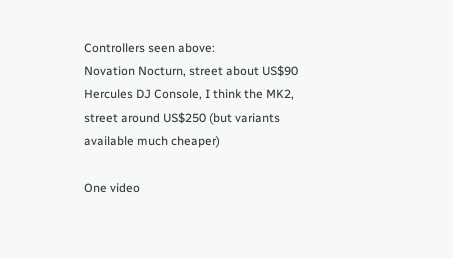Controllers seen above:
Novation Nocturn, street about US$90
Hercules DJ Console, I think the MK2, street around US$250 (but variants available much cheaper)

One video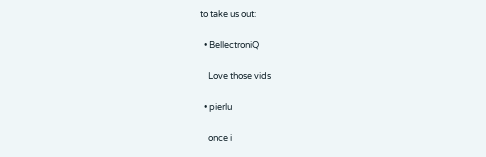to take us out:

  • BellectroniQ

    Love those vids

  • pierlu

    once i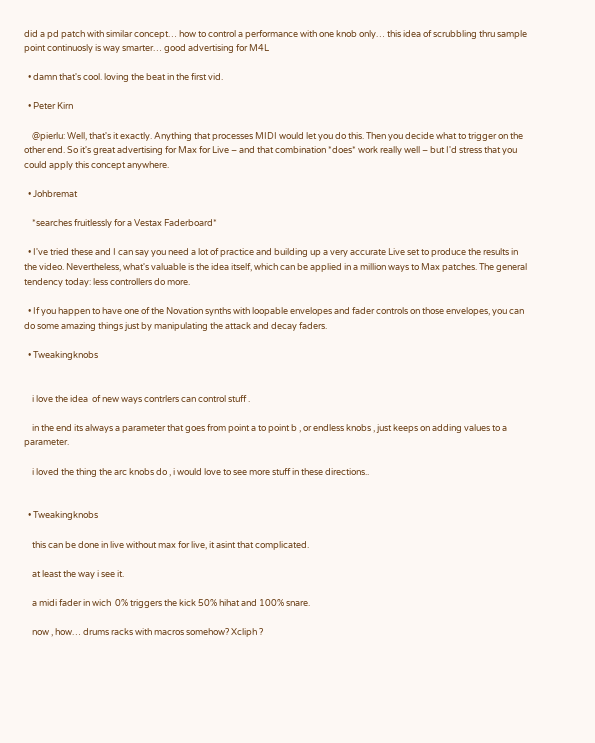did a pd patch with similar concept… how to control a performance with one knob only… this idea of scrubbling thru sample point continuosly is way smarter… good advertising for M4L

  • damn that's cool. loving the beat in the first vid.

  • Peter Kirn

    @pierlu: Well, that's it exactly. Anything that processes MIDI would let you do this. Then you decide what to trigger on the other end. So it's great advertising for Max for Live – and that combination *does* work really well – but I'd stress that you could apply this concept anywhere.

  • Johbremat

    *searches fruitlessly for a Vestax Faderboard*

  • I've tried these and I can say you need a lot of practice and building up a very accurate Live set to produce the results in the video. Nevertheless, what's valuable is the idea itself, which can be applied in a million ways to Max patches. The general tendency today: less controllers do more.

  • If you happen to have one of the Novation synths with loopable envelopes and fader controls on those envelopes, you can do some amazing things just by manipulating the attack and decay faders.

  • Tweakingknobs


    i love the idea  of new ways contrlers can control stuff .

    in the end its always a parameter that goes from point a to point b , or endless knobs , just keeps on adding values to a parameter.

    i loved the thing the arc knobs do , i would love to see more stuff in these directions..


  • Tweakingknobs

    this can be done in live without max for live, it asint that complicated.

    at least the way i see it.

    a midi fader in wich  0% triggers the kick 50% hihat and 100% snare.

    now , how… drums racks with macros somehow? Xcliph ?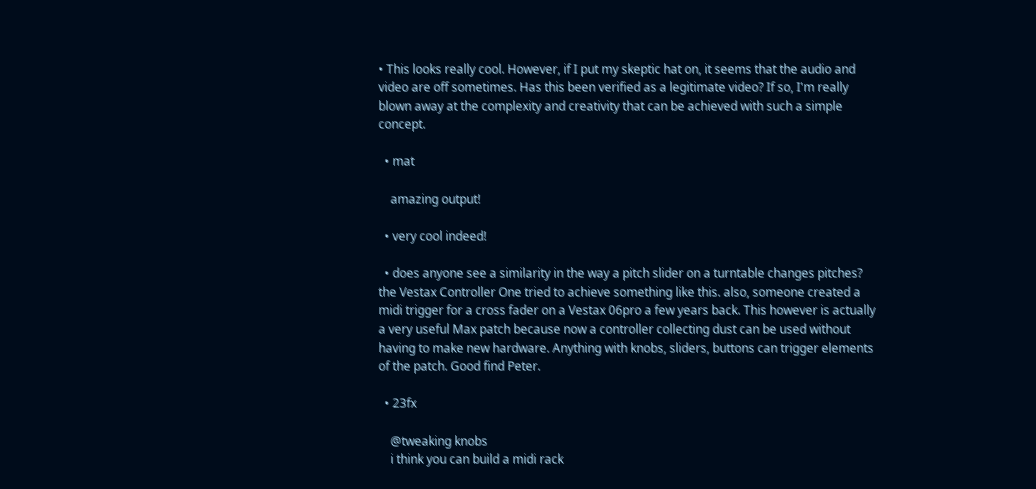• This looks really cool. However, if I put my skeptic hat on, it seems that the audio and video are off sometimes. Has this been verified as a legitimate video? If so, I'm really blown away at the complexity and creativity that can be achieved with such a simple concept.

  • mat

    amazing output!

  • very cool indeed!

  • does anyone see a similarity in the way a pitch slider on a turntable changes pitches? the Vestax Controller One tried to achieve something like this. also, someone created a midi trigger for a cross fader on a Vestax 06pro a few years back. This however is actually a very useful Max patch because now a controller collecting dust can be used without having to make new hardware. Anything with knobs, sliders, buttons can trigger elements of the patch. Good find Peter.

  • 23fx

    @tweaking knobs
    i think you can build a midi rack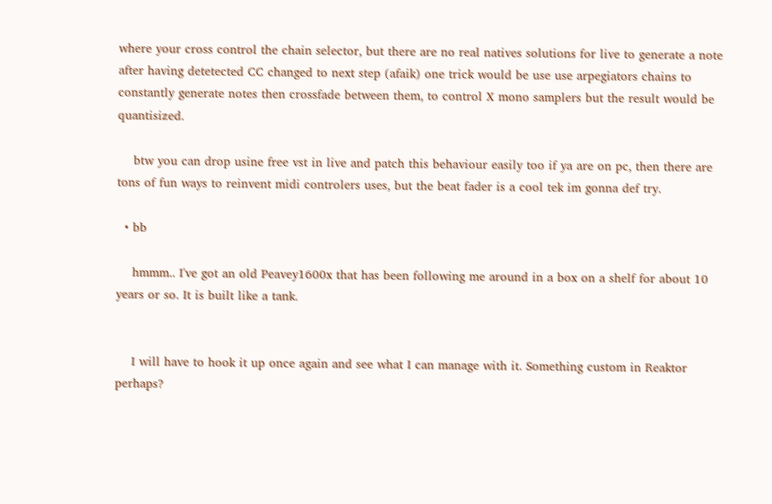where your cross control the chain selector, but there are no real natives solutions for live to generate a note after having detetected CC changed to next step (afaik) one trick would be use use arpegiators chains to constantly generate notes then crossfade between them, to control X mono samplers but the result would be quantisized.

    btw you can drop usine free vst in live and patch this behaviour easily too if ya are on pc, then there are tons of fun ways to reinvent midi controlers uses, but the beat fader is a cool tek im gonna def try.

  • bb

    hmmm.. I've got an old Peavey1600x that has been following me around in a box on a shelf for about 10 years or so. It is built like a tank.


    I will have to hook it up once again and see what I can manage with it. Something custom in Reaktor perhaps?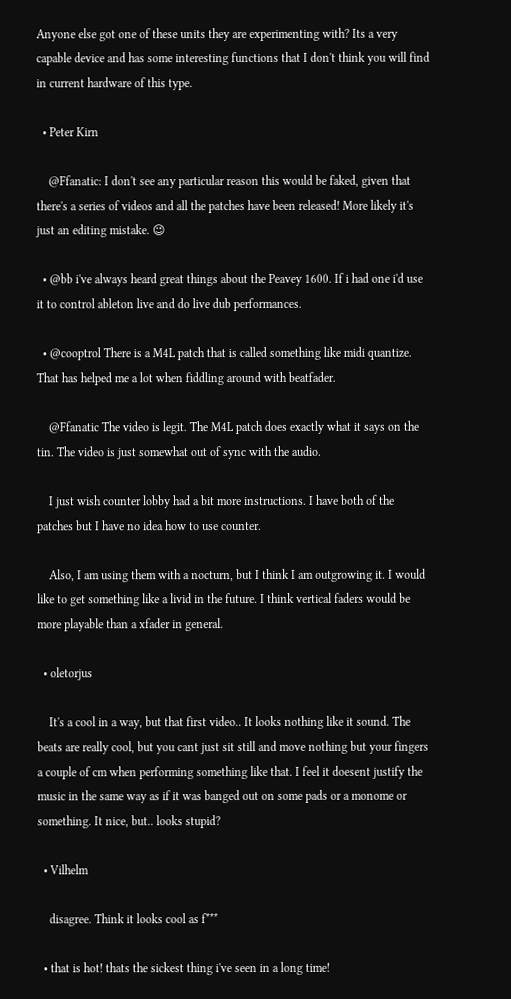Anyone else got one of these units they are experimenting with? Its a very capable device and has some interesting functions that I don't think you will find in current hardware of this type.

  • Peter Kirn

    @Ffanatic: I don't see any particular reason this would be faked, given that there's a series of videos and all the patches have been released! More likely it's just an editing mistake. 😉

  • @bb i've always heard great things about the Peavey 1600. If i had one i'd use it to control ableton live and do live dub performances.

  • @cooptrol There is a M4L patch that is called something like midi quantize. That has helped me a lot when fiddling around with beatfader.

    @Ffanatic The video is legit. The M4L patch does exactly what it says on the tin. The video is just somewhat out of sync with the audio.

    I just wish counter lobby had a bit more instructions. I have both of the patches but I have no idea how to use counter.

    Also, I am using them with a nocturn, but I think I am outgrowing it. I would like to get something like a livid in the future. I think vertical faders would be more playable than a xfader in general.

  • oletorjus

    It's a cool in a way, but that first video.. It looks nothing like it sound. The beats are really cool, but you cant just sit still and move nothing but your fingers a couple of cm when performing something like that. I feel it doesent justify the music in the same way as if it was banged out on some pads or a monome or something. It nice, but.. looks stupid?

  • Vilhelm

    disagree. Think it looks cool as f***

  • that is hot! thats the sickest thing i've seen in a long time!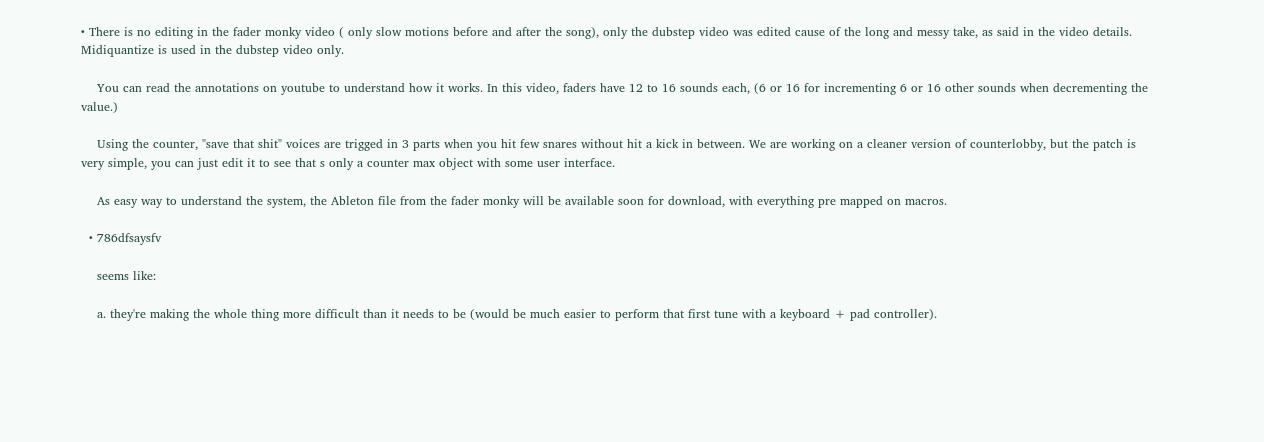• There is no editing in the fader monky video ( only slow motions before and after the song), only the dubstep video was edited cause of the long and messy take, as said in the video details. Midiquantize is used in the dubstep video only.

    You can read the annotations on youtube to understand how it works. In this video, faders have 12 to 16 sounds each, (6 or 16 for incrementing 6 or 16 other sounds when decrementing the value.)

    Using the counter, "save that shit" voices are trigged in 3 parts when you hit few snares without hit a kick in between. We are working on a cleaner version of counterlobby, but the patch is very simple, you can just edit it to see that s only a counter max object with some user interface.

    As easy way to understand the system, the Ableton file from the fader monky will be available soon for download, with everything pre mapped on macros.

  • 786dfsaysfv

    seems like:

    a. they're making the whole thing more difficult than it needs to be (would be much easier to perform that first tune with a keyboard + pad controller).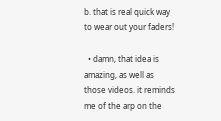b. that is real quick way to wear out your faders!

  • damn, that idea is amazing, as well as those videos. it reminds me of the arp on the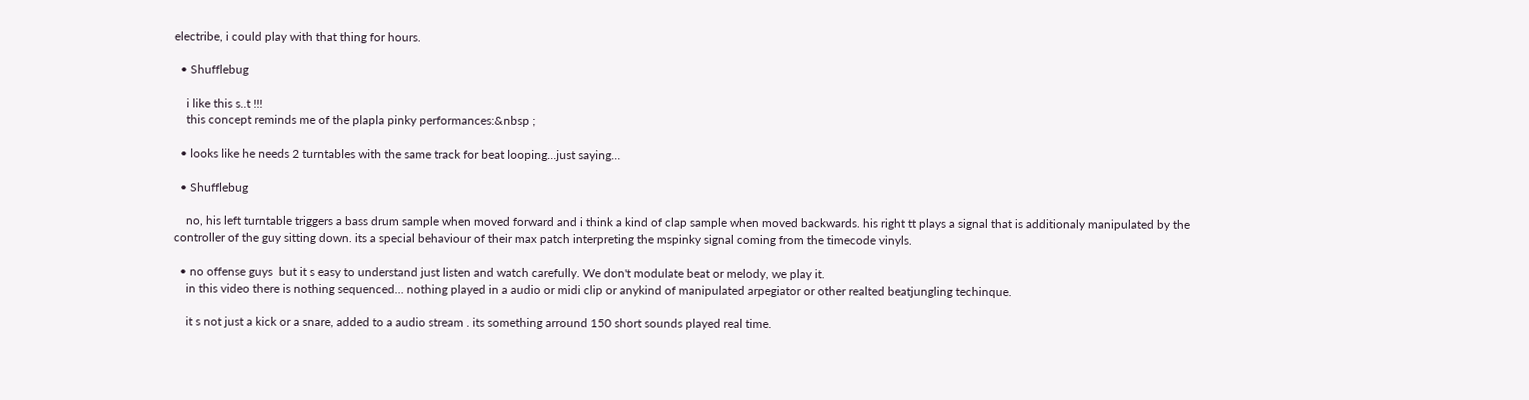electribe, i could play with that thing for hours.

  • Shufflebug

    i like this s..t !!!
    this concept reminds me of the plapla pinky performances:&nbsp ;

  • looks like he needs 2 turntables with the same track for beat looping…just saying…

  • Shufflebug

    no, his left turntable triggers a bass drum sample when moved forward and i think a kind of clap sample when moved backwards. his right tt plays a signal that is additionaly manipulated by the controller of the guy sitting down. its a special behaviour of their max patch interpreting the mspinky signal coming from the timecode vinyls.

  • no offense guys  but it s easy to understand just listen and watch carefully. We don't modulate beat or melody, we play it.
    in this video there is nothing sequenced… nothing played in a audio or midi clip or anykind of manipulated arpegiator or other realted beatjungling techinque.

    it s not just a kick or a snare, added to a audio stream . its something arround 150 short sounds played real time.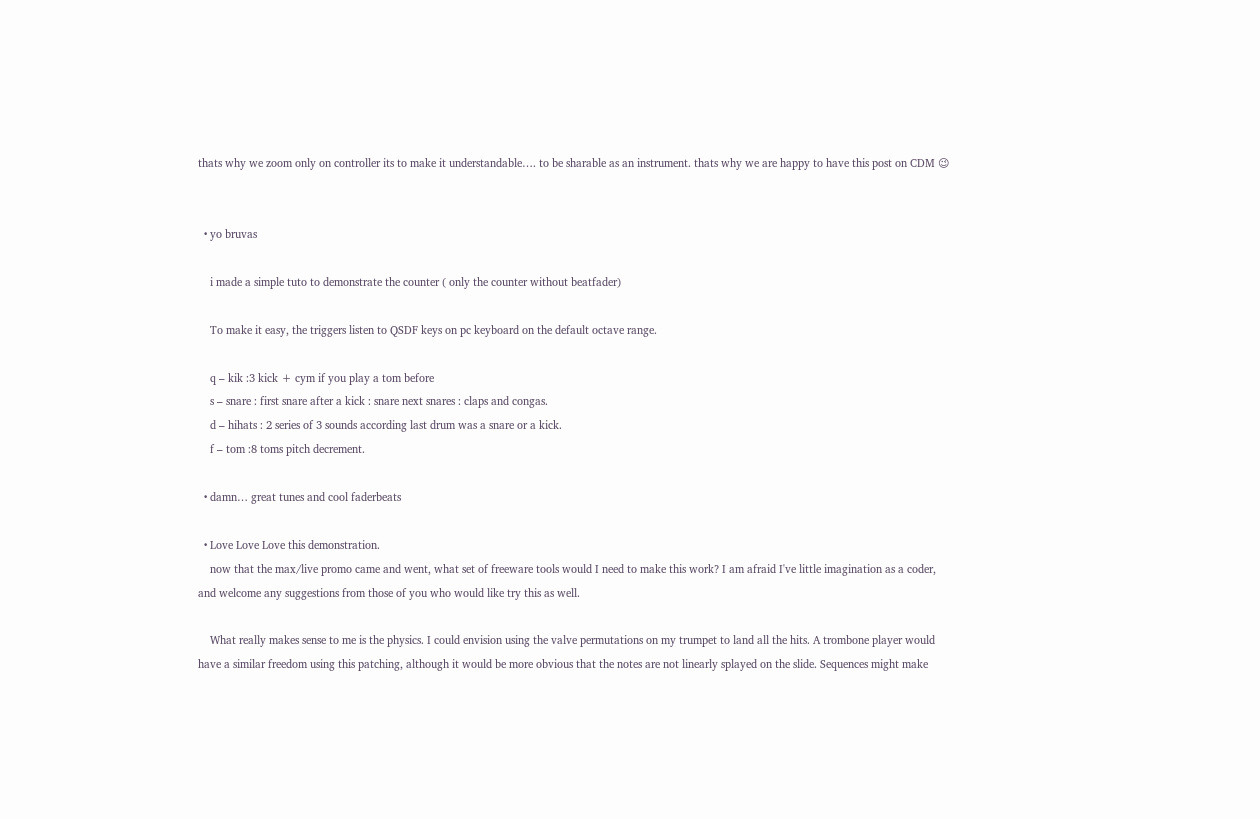thats why we zoom only on controller its to make it understandable…. to be sharable as an instrument. thats why we are happy to have this post on CDM 😉


  • yo bruvas

    i made a simple tuto to demonstrate the counter ( only the counter without beatfader)

    To make it easy, the triggers listen to QSDF keys on pc keyboard on the default octave range.

    q – kik :3 kick + cym if you play a tom before
    s – snare : first snare after a kick : snare next snares : claps and congas.
    d – hihats : 2 series of 3 sounds according last drum was a snare or a kick.
    f – tom :8 toms pitch decrement.

  • damn… great tunes and cool faderbeats

  • Love Love Love this demonstration.
    now that the max/live promo came and went, what set of freeware tools would I need to make this work? I am afraid I've little imagination as a coder, and welcome any suggestions from those of you who would like try this as well.

    What really makes sense to me is the physics. I could envision using the valve permutations on my trumpet to land all the hits. A trombone player would have a similar freedom using this patching, although it would be more obvious that the notes are not linearly splayed on the slide. Sequences might make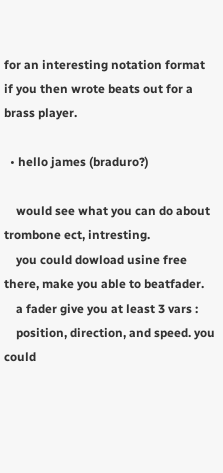for an interesting notation format if you then wrote beats out for a brass player.

  • hello james (braduro?)

    would see what you can do about trombone ect, intresting.
    you could dowload usine free there, make you able to beatfader.
    a fader give you at least 3 vars :
    position, direction, and speed. you could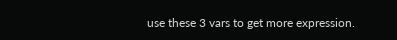use these 3 vars to get more expression.